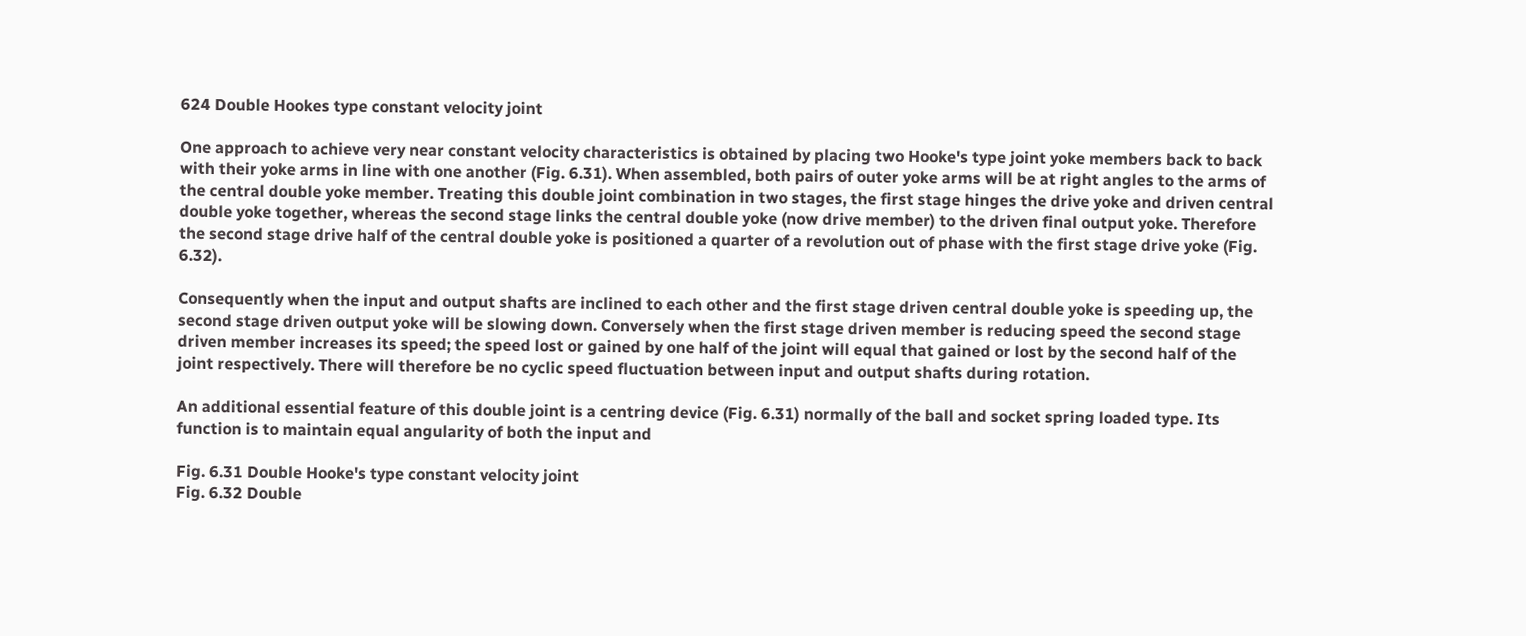624 Double Hookes type constant velocity joint

One approach to achieve very near constant velocity characteristics is obtained by placing two Hooke's type joint yoke members back to back with their yoke arms in line with one another (Fig. 6.31). When assembled, both pairs of outer yoke arms will be at right angles to the arms of the central double yoke member. Treating this double joint combination in two stages, the first stage hinges the drive yoke and driven central double yoke together, whereas the second stage links the central double yoke (now drive member) to the driven final output yoke. Therefore the second stage drive half of the central double yoke is positioned a quarter of a revolution out of phase with the first stage drive yoke (Fig. 6.32).

Consequently when the input and output shafts are inclined to each other and the first stage driven central double yoke is speeding up, the second stage driven output yoke will be slowing down. Conversely when the first stage driven member is reducing speed the second stage driven member increases its speed; the speed lost or gained by one half of the joint will equal that gained or lost by the second half of the joint respectively. There will therefore be no cyclic speed fluctuation between input and output shafts during rotation.

An additional essential feature of this double joint is a centring device (Fig. 6.31) normally of the ball and socket spring loaded type. Its function is to maintain equal angularity of both the input and

Fig. 6.31 Double Hooke's type constant velocity joint
Fig. 6.32 Double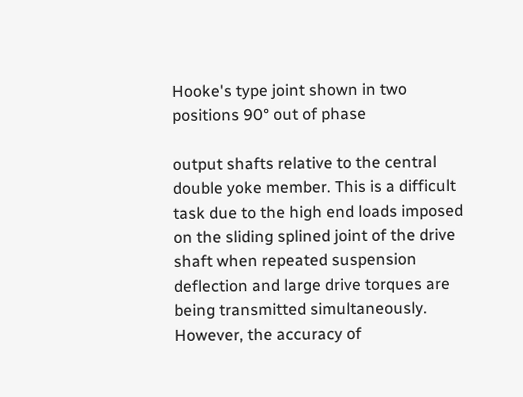Hooke's type joint shown in two positions 90° out of phase

output shafts relative to the central double yoke member. This is a difficult task due to the high end loads imposed on the sliding splined joint of the drive shaft when repeated suspension deflection and large drive torques are being transmitted simultaneously. However, the accuracy of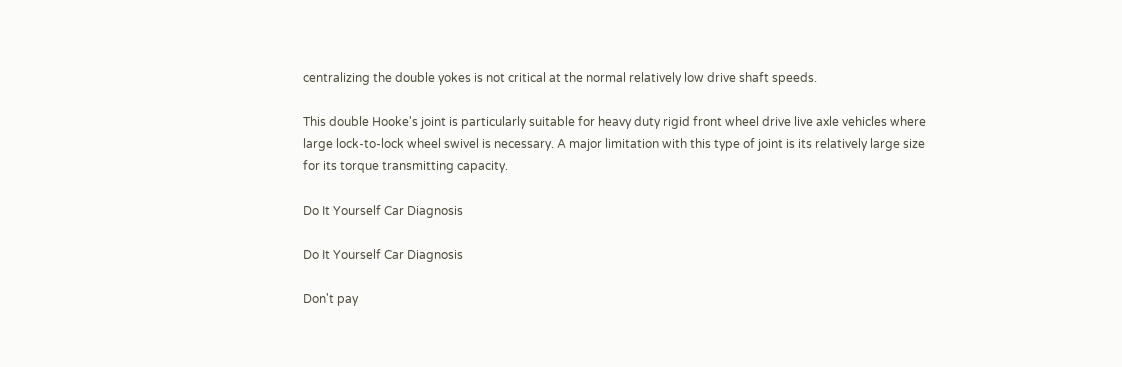centralizing the double yokes is not critical at the normal relatively low drive shaft speeds.

This double Hooke's joint is particularly suitable for heavy duty rigid front wheel drive live axle vehicles where large lock-to-lock wheel swivel is necessary. A major limitation with this type of joint is its relatively large size for its torque transmitting capacity.

Do It Yourself Car Diagnosis

Do It Yourself Car Diagnosis

Don't pay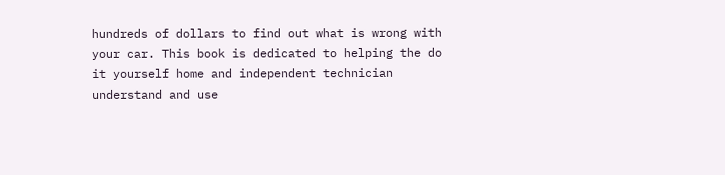hundreds of dollars to find out what is wrong with your car. This book is dedicated to helping the do it yourself home and independent technician understand and use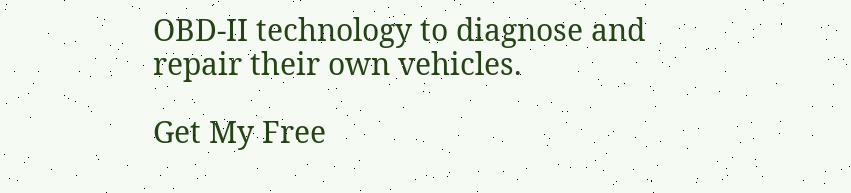OBD-II technology to diagnose and repair their own vehicles.

Get My Free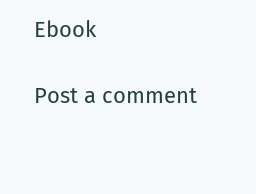Ebook

Post a comment